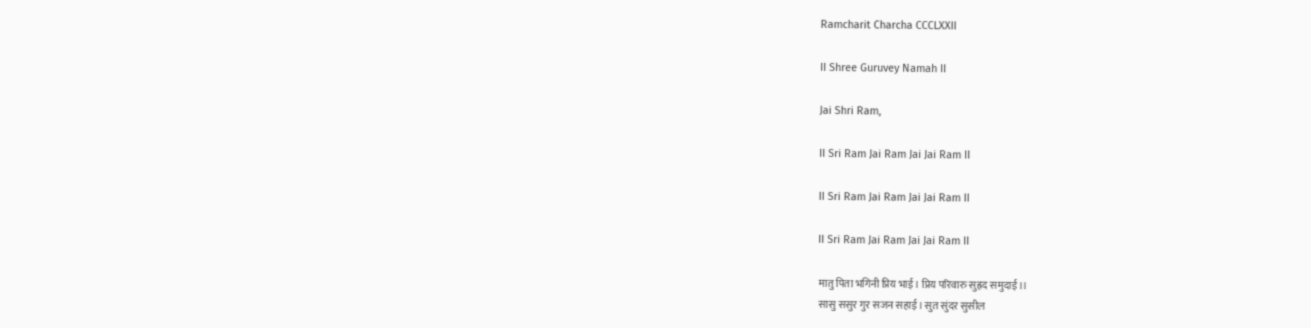Ramcharit Charcha CCCLXXII

II Shree Guruvey Namah II

Jai Shri Ram,

II Sri Ram Jai Ram Jai Jai Ram II

II Sri Ram Jai Ram Jai Jai Ram II

II Sri Ram Jai Ram Jai Jai Ram II

मातु पिता भगिनी प्रिय भाई। प्रिय परिवारु सुह्रद समुदाई।।
सासु ससुर गुर सजन सहाई। सुत सुंदर सुसील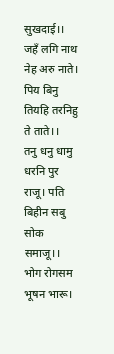सुखदाई।।
जहँ लगि नाथ नेह अरु नाते। पिय बिनु तियहि तरनिहु ते ताते।।
तनु धनु धामु धरनि पुर राजू। पति बिहीन सबु सोक समाजू।।
भोग रोगसम भूषन भारू।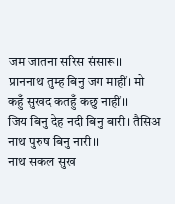जम जातना सरिस संसारू।।
प्राननाथ तुम्ह बिनु जग माहीं। मो कहुँ सुखद कतहुँ कछु नाहीं।।
जिय बिनु देह नदी बिनु बारी। तैसिअ नाथ पुरुष बिनु नारी।।
नाथ सकल सुख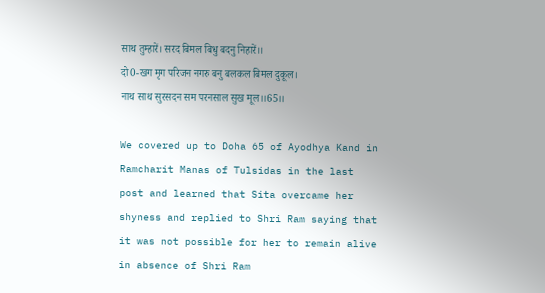साथ तुम्हारें। सरद बिमल बिधु बदनु निहारें।।
दो0-खग मृग परिजन नगरु बनु बलकल बिमल दुकूल।
नाथ साथ सुरसदन सम परनसाल सुख मूल।।65।।

We covered up to Doha 65 of Ayodhya Kand in Ramcharit Manas of Tulsidas in the last post and learned that Sita overcame her shyness and replied to Shri Ram saying that it was not possible for her to remain alive in absence of Shri Ram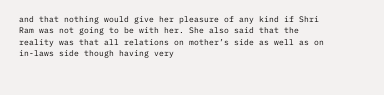and that nothing would give her pleasure of any kind if Shri Ram was not going to be with her. She also said that the reality was that all relations on mother’s side as well as on in-laws side though having very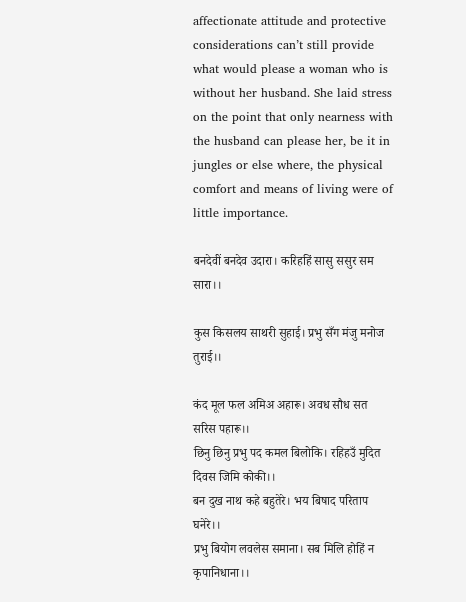affectionate attitude and protective considerations can’t still provide what would please a woman who is without her husband. She laid stress on the point that only nearness with the husband can please her, be it in jungles or else where, the physical comfort and means of living were of little importance.

बनदेवीं बनदेव उदारा। करिहहिं सासु ससुर सम सारा।।

कुस किसलय साथरी सुहाई। प्रभु सँग मंजु मनोज तुराई।।

कंद मूल फल अमिअ अहारू। अवध सौध सत सरिस पहारू।।
छिनु छिनु प्रभु पद कमल बिलोकि। रहिहउँ मुदित दिवस जिमि कोकी।।
बन दुख नाथ कहे बहुतेरे। भय बिषाद परिताप घनेरे।।
प्रभु बियोग लवलेस समाना। सब मिलि होहिं न कृपानिधाना।।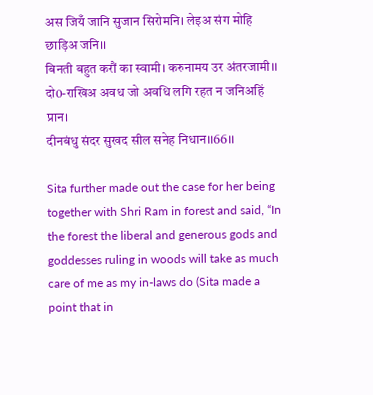अस जियँ जानि सुजान सिरोमनि। लेइअ संग मोहि छाड़िअ जनि।।
बिनती बहुत करौं का स्वामी। करुनामय उर अंतरजामी।।
दो0-राखिअ अवध जो अवधि लगि रहत न जनिअहिं प्रान।
दीनबंधु संदर सुखद सील सनेह निधान।।66।।

Sita further made out the case for her being together with Shri Ram in forest and said, “In the forest the liberal and generous gods and goddesses ruling in woods will take as much care of me as my in-laws do (Sita made a point that in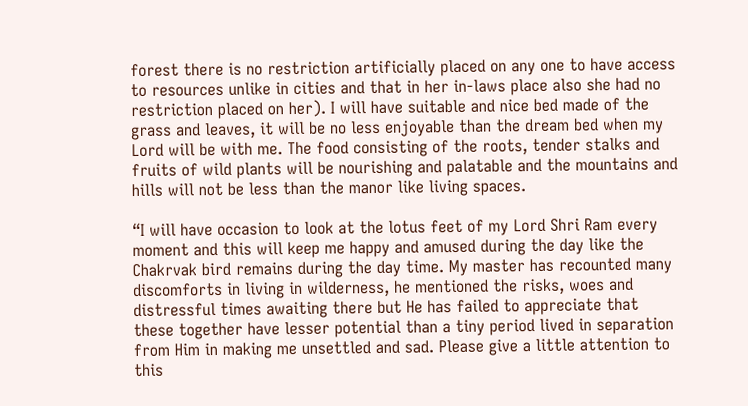forest there is no restriction artificially placed on any one to have access to resources unlike in cities and that in her in-laws place also she had no restriction placed on her). I will have suitable and nice bed made of the grass and leaves, it will be no less enjoyable than the dream bed when my Lord will be with me. The food consisting of the roots, tender stalks and fruits of wild plants will be nourishing and palatable and the mountains and hills will not be less than the manor like living spaces.

“I will have occasion to look at the lotus feet of my Lord Shri Ram every moment and this will keep me happy and amused during the day like the Chakrvak bird remains during the day time. My master has recounted many discomforts in living in wilderness, he mentioned the risks, woes and distressful times awaiting there but He has failed to appreciate that these together have lesser potential than a tiny period lived in separation from Him in making me unsettled and sad. Please give a little attention to this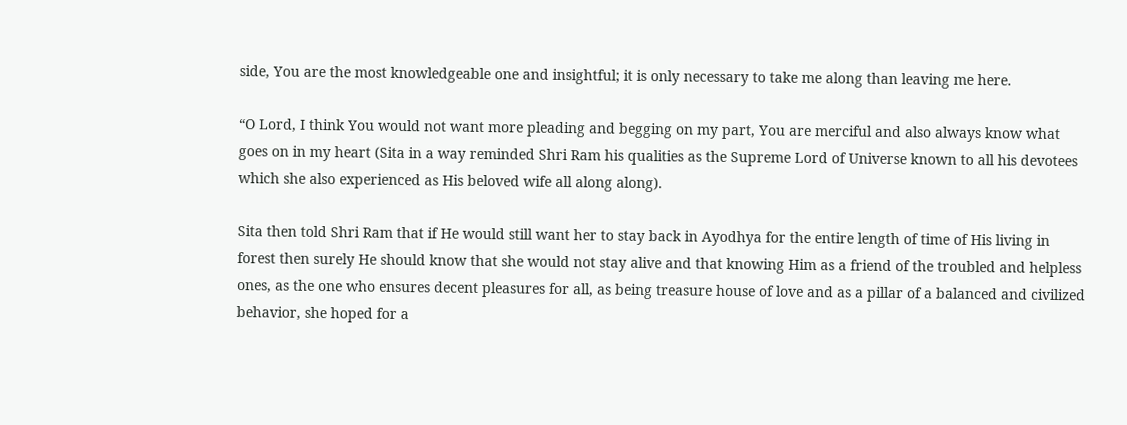side, You are the most knowledgeable one and insightful; it is only necessary to take me along than leaving me here.

“O Lord, I think You would not want more pleading and begging on my part, You are merciful and also always know what goes on in my heart (Sita in a way reminded Shri Ram his qualities as the Supreme Lord of Universe known to all his devotees which she also experienced as His beloved wife all along along).

Sita then told Shri Ram that if He would still want her to stay back in Ayodhya for the entire length of time of His living in forest then surely He should know that she would not stay alive and that knowing Him as a friend of the troubled and helpless ones, as the one who ensures decent pleasures for all, as being treasure house of love and as a pillar of a balanced and civilized behavior, she hoped for a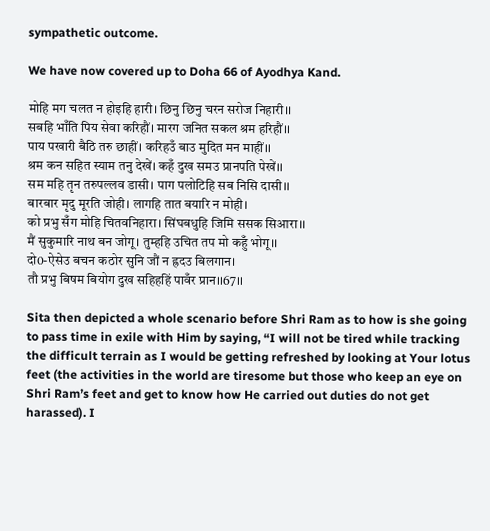sympathetic outcome.

We have now covered up to Doha 66 of Ayodhya Kand.

मोहि मग चलत न होइहि हारी। छिनु छिनु चरन सरोज निहारी।।
सबहि भाँति पिय सेवा करिहौं। मारग जनित सकल श्रम हरिहौं।।
पाय पखारी बैठि तरु छाहीं। करिहउँ बाउ मुदित मन माहीं।।
श्रम कन सहित स्याम तनु देखें। कहँ दुख समउ प्रानपति पेखें।।
सम महि तृन तरुपल्लव डासी। पाग पलोटिहि सब निसि दासी।।
बारबार मृदु मूरति जोही। लागहि तात बयारि न मोही।
को प्रभु सँग मोहि चितवनिहारा। सिंघबधुहि जिमि ससक सिआरा।।
मैं सुकुमारि नाथ बन जोगू। तुम्हहि उचित तप मो कहुँ भोगू।।
दो0-ऐसेउ बचन कठोर सुनि जौं न ह्रदउ बिलगान।
तौ प्रभु बिषम बियोग दुख सहिहहिं पावँर प्रान।।67।।

Sita then depicted a whole scenario before Shri Ram as to how is she going to pass time in exile with Him by saying, “I will not be tired while tracking the difficult terrain as I would be getting refreshed by looking at Your lotus feet (the activities in the world are tiresome but those who keep an eye on Shri Ram’s feet and get to know how He carried out duties do not get harassed). I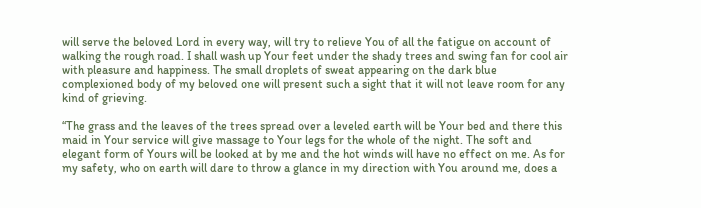will serve the beloved Lord in every way, will try to relieve You of all the fatigue on account of walking the rough road. I shall wash up Your feet under the shady trees and swing fan for cool air with pleasure and happiness. The small droplets of sweat appearing on the dark blue complexioned body of my beloved one will present such a sight that it will not leave room for any kind of grieving.

“The grass and the leaves of the trees spread over a leveled earth will be Your bed and there this maid in Your service will give massage to Your legs for the whole of the night. The soft and elegant form of Yours will be looked at by me and the hot winds will have no effect on me. As for my safety, who on earth will dare to throw a glance in my direction with You around me, does a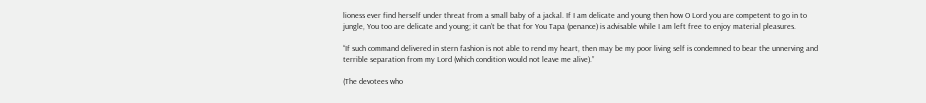lioness ever find herself under threat from a small baby of a jackal. If I am delicate and young then how O Lord you are competent to go in to jungle, You too are delicate and young; it can’t be that for You Tapa (penance) is advisable while I am left free to enjoy material pleasures.

“If such command delivered in stern fashion is not able to rend my heart, then may be my poor living self is condemned to bear the unnerving and terrible separation from my Lord (which condition would not leave me alive).”

(The devotees who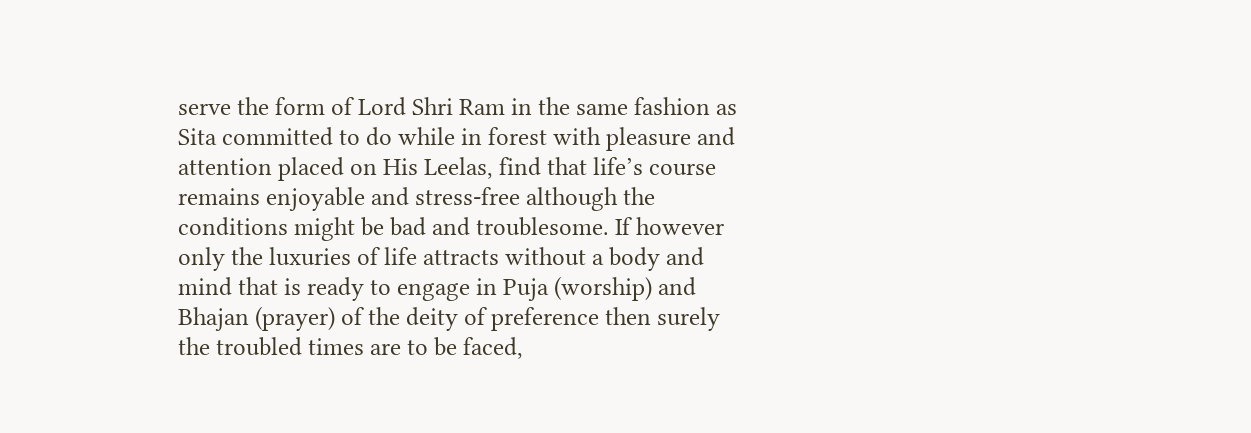serve the form of Lord Shri Ram in the same fashion as Sita committed to do while in forest with pleasure and attention placed on His Leelas, find that life’s course remains enjoyable and stress-free although the conditions might be bad and troublesome. If however only the luxuries of life attracts without a body and mind that is ready to engage in Puja (worship) and Bhajan (prayer) of the deity of preference then surely the troubled times are to be faced,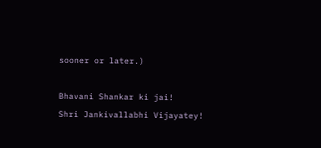sooner or later.)

Bhavani Shankar ki jai!
Shri Jankivallabhi Vijayatey!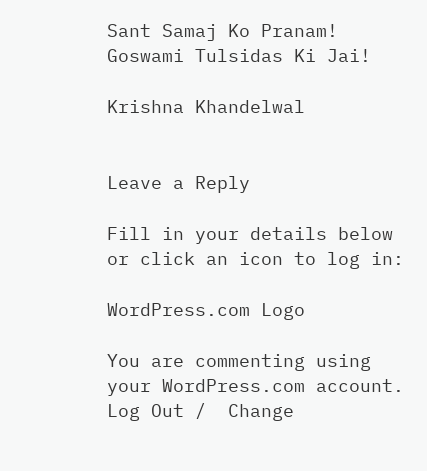Sant Samaj Ko Pranam!
Goswami Tulsidas Ki Jai!

Krishna Khandelwal


Leave a Reply

Fill in your details below or click an icon to log in:

WordPress.com Logo

You are commenting using your WordPress.com account. Log Out /  Change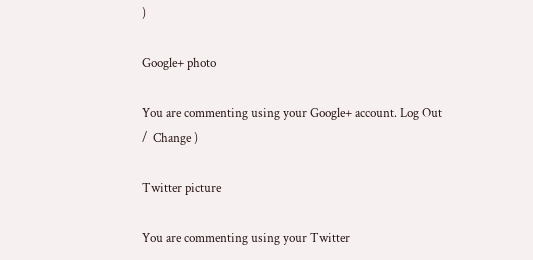)

Google+ photo

You are commenting using your Google+ account. Log Out /  Change )

Twitter picture

You are commenting using your Twitter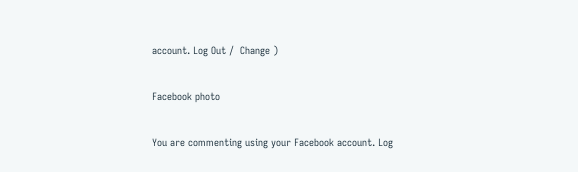account. Log Out /  Change )

Facebook photo

You are commenting using your Facebook account. Log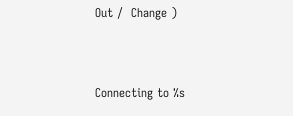Out /  Change )


Connecting to %s